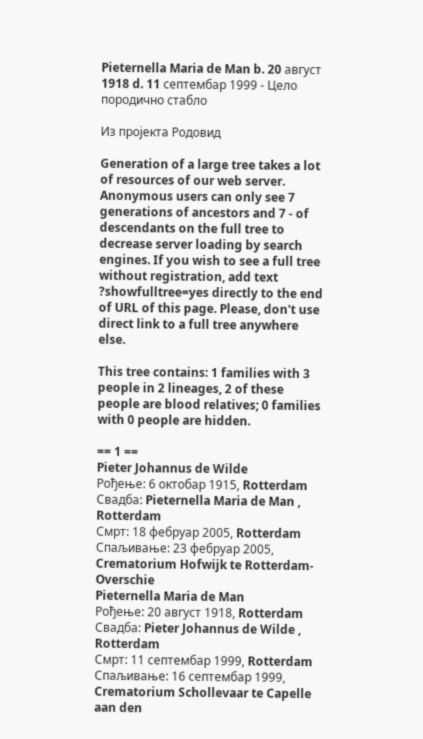Pieternella Maria de Man b. 20 август 1918 d. 11 септембар 1999 - Цело породично стабло

Из пројекта Родовид

Generation of a large tree takes a lot of resources of our web server. Anonymous users can only see 7 generations of ancestors and 7 - of descendants on the full tree to decrease server loading by search engines. If you wish to see a full tree without registration, add text ?showfulltree=yes directly to the end of URL of this page. Please, don't use direct link to a full tree anywhere else.

This tree contains: 1 families with 3 people in 2 lineages, 2 of these people are blood relatives; 0 families with 0 people are hidden.

== 1 ==
Pieter Johannus de Wilde
Рођење: 6 октобар 1915, Rotterdam
Свадба: Pieternella Maria de Man , Rotterdam
Смрт: 18 фебруар 2005, Rotterdam
Спаљивање: 23 фебруар 2005, Crematorium Hofwijk te Rotterdam-Overschie
Pieternella Maria de Man
Рођење: 20 август 1918, Rotterdam
Свадба: Pieter Johannus de Wilde , Rotterdam
Смрт: 11 септембар 1999, Rotterdam
Спаљивање: 16 септембар 1999, Crematorium Schollevaar te Capelle aan den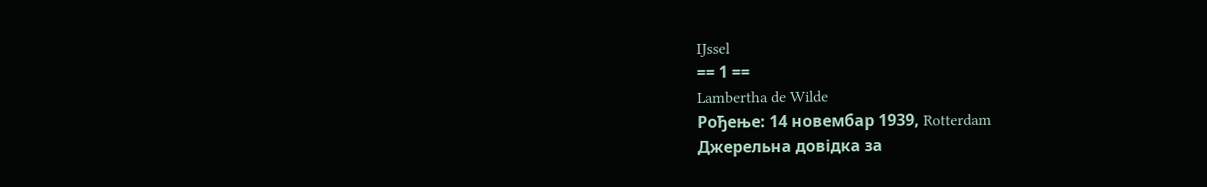IJssel
== 1 ==
Lambertha de Wilde
Рођење: 14 новембар 1939, Rotterdam
Джерельна довідка за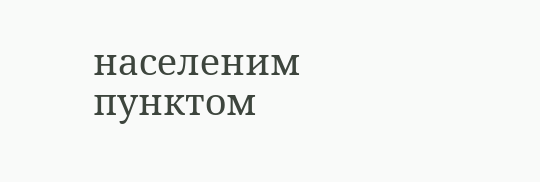населеним пунктом